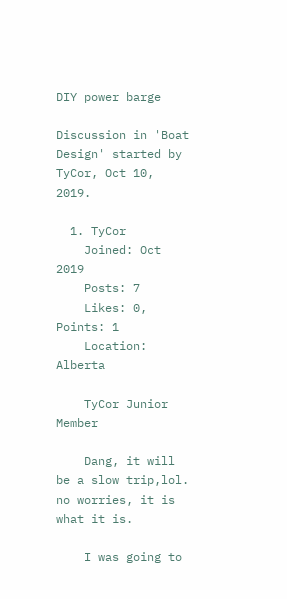DIY power barge

Discussion in 'Boat Design' started by TyCor, Oct 10, 2019.

  1. TyCor
    Joined: Oct 2019
    Posts: 7
    Likes: 0, Points: 1
    Location: Alberta

    TyCor Junior Member

    Dang, it will be a slow trip,lol. no worries, it is what it is.

    I was going to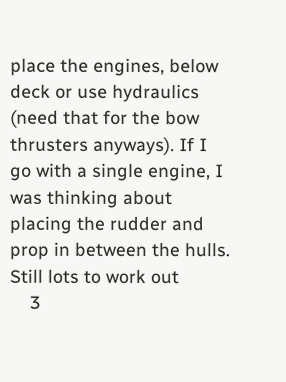place the engines, below deck or use hydraulics (need that for the bow thrusters anyways). If I go with a single engine, I was thinking about placing the rudder and prop in between the hulls. Still lots to work out
    3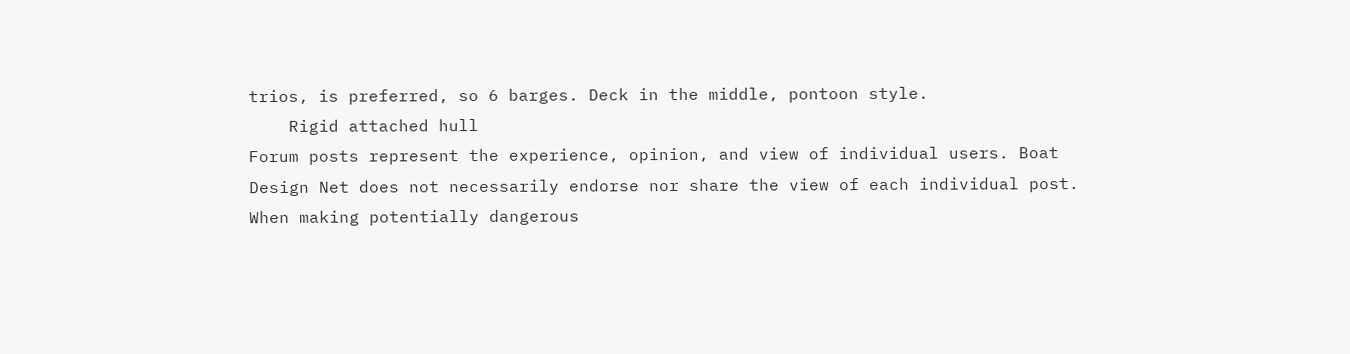trios, is preferred, so 6 barges. Deck in the middle, pontoon style.
    Rigid attached hull
Forum posts represent the experience, opinion, and view of individual users. Boat Design Net does not necessarily endorse nor share the view of each individual post.
When making potentially dangerous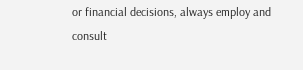or financial decisions, always employ and consult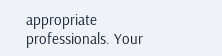appropriate professionals. Your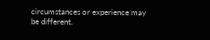circumstances or experience may be different.